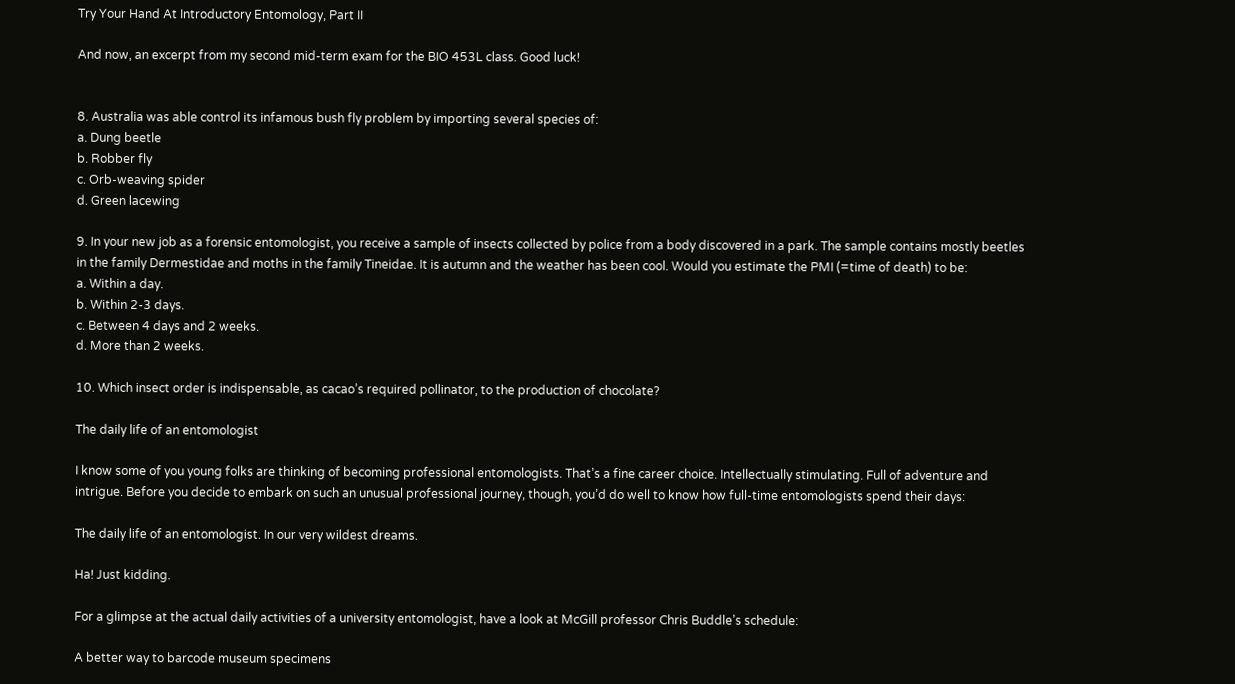Try Your Hand At Introductory Entomology, Part II

And now, an excerpt from my second mid-term exam for the BIO 453L class. Good luck!


8. Australia was able control its infamous bush fly problem by importing several species of:
a. Dung beetle
b. Robber fly
c. Orb-weaving spider
d. Green lacewing

9. In your new job as a forensic entomologist, you receive a sample of insects collected by police from a body discovered in a park. The sample contains mostly beetles in the family Dermestidae and moths in the family Tineidae. It is autumn and the weather has been cool. Would you estimate the PMI (=time of death) to be:
a. Within a day.
b. Within 2-3 days.
c. Between 4 days and 2 weeks.
d. More than 2 weeks.

10. Which insect order is indispensable, as cacao’s required pollinator, to the production of chocolate?

The daily life of an entomologist

I know some of you young folks are thinking of becoming professional entomologists. That’s a fine career choice. Intellectually stimulating. Full of adventure and intrigue. Before you decide to embark on such an unusual professional journey, though, you’d do well to know how full-time entomologists spend their days:

The daily life of an entomologist. In our very wildest dreams.

Ha! Just kidding.

For a glimpse at the actual daily activities of a university entomologist, have a look at McGill professor Chris Buddle’s schedule:

A better way to barcode museum specimens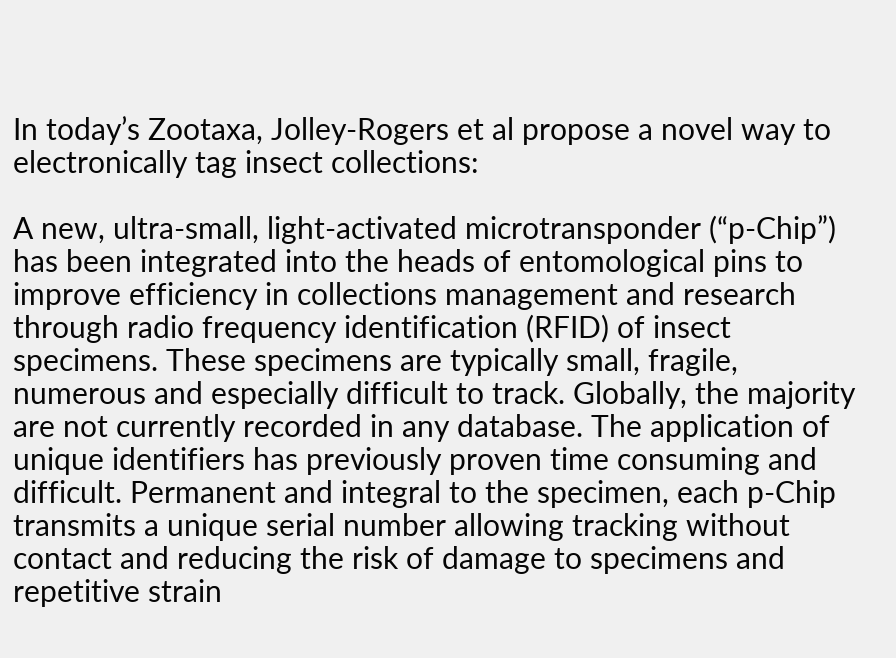In today’s Zootaxa, Jolley-Rogers et al propose a novel way to electronically tag insect collections:

A new, ultra-small, light-activated microtransponder (“p-Chip”) has been integrated into the heads of entomological pins to improve efficiency in collections management and research through radio frequency identification (RFID) of insect specimens. These specimens are typically small, fragile, numerous and especially difficult to track. Globally, the majority are not currently recorded in any database. The application of unique identifiers has previously proven time consuming and difficult. Permanent and integral to the specimen, each p-Chip transmits a unique serial number allowing tracking without contact and reducing the risk of damage to specimens and repetitive strain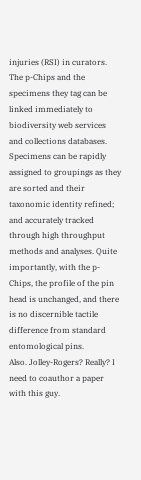injuries (RSI) in curators. The p-Chips and the specimens they tag can be linked immediately to biodiversity web services and collections databases. Specimens can be rapidly assigned to groupings as they are sorted and their taxonomic identity refined; and accurately tracked through high throughput methods and analyses. Quite importantly, with the p-Chips, the profile of the pin head is unchanged, and there is no discernible tactile difference from standard entomological pins.
Also. Jolley-Rogers? Really? I need to coauthor a paper with this guy.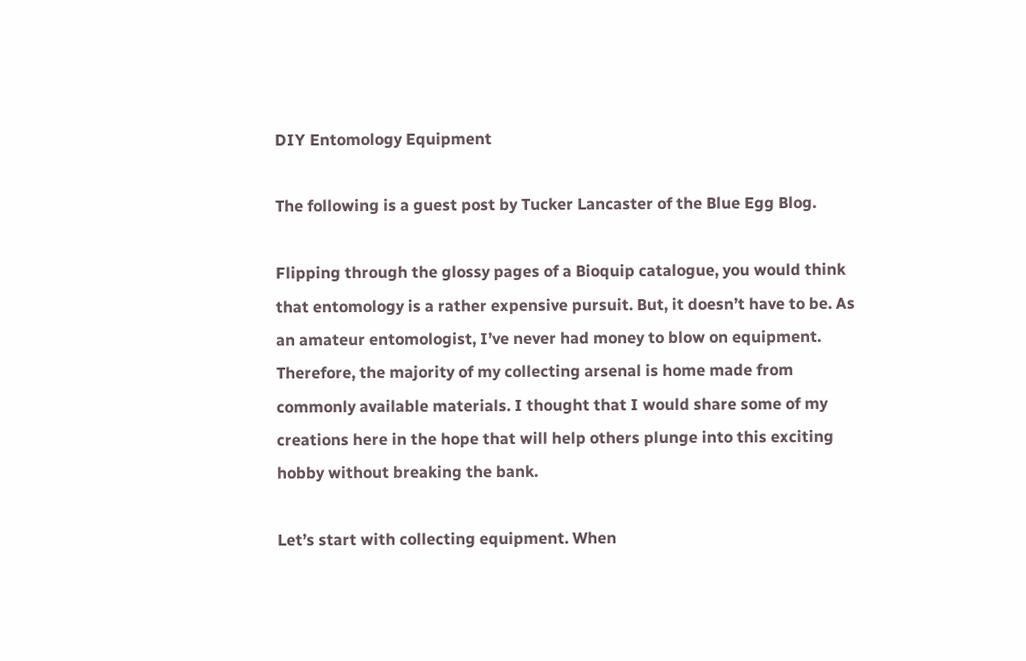DIY Entomology Equipment

The following is a guest post by Tucker Lancaster of the Blue Egg Blog.

Flipping through the glossy pages of a Bioquip catalogue, you would think that entomology is a rather expensive pursuit. But, it doesn’t have to be. As an amateur entomologist, I’ve never had money to blow on equipment. Therefore, the majority of my collecting arsenal is home made from commonly available materials. I thought that I would share some of my creations here in the hope that will help others plunge into this exciting hobby without breaking the bank.

Let’s start with collecting equipment. When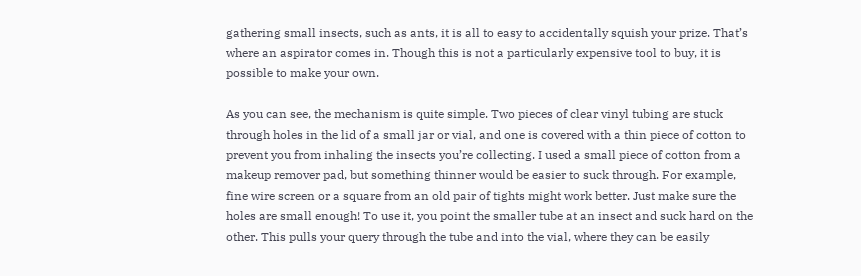gathering small insects, such as ants, it is all to easy to accidentally squish your prize. That’s where an aspirator comes in. Though this is not a particularly expensive tool to buy, it is possible to make your own.

As you can see, the mechanism is quite simple. Two pieces of clear vinyl tubing are stuck through holes in the lid of a small jar or vial, and one is covered with a thin piece of cotton to prevent you from inhaling the insects you’re collecting. I used a small piece of cotton from a makeup remover pad, but something thinner would be easier to suck through. For example, fine wire screen or a square from an old pair of tights might work better. Just make sure the holes are small enough! To use it, you point the smaller tube at an insect and suck hard on the other. This pulls your query through the tube and into the vial, where they can be easily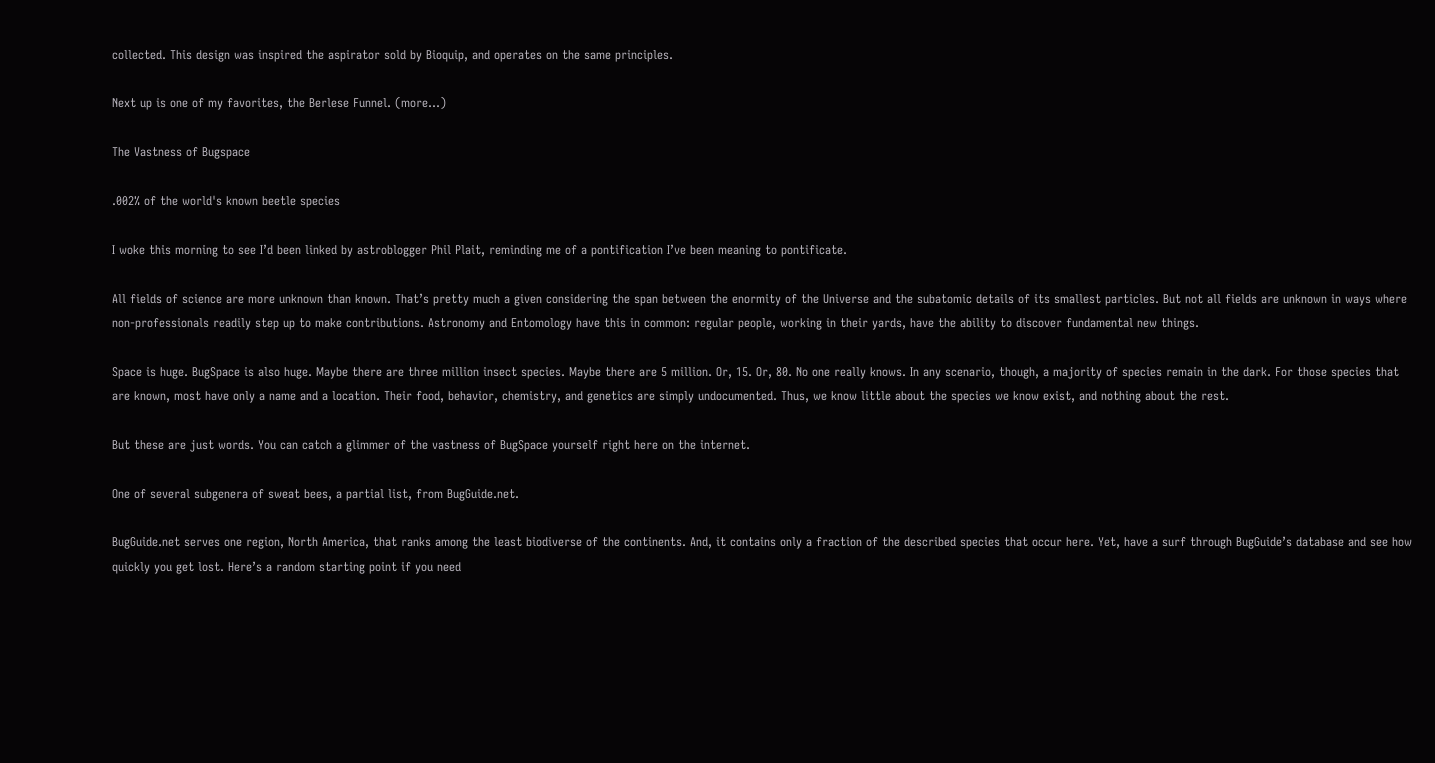collected. This design was inspired the aspirator sold by Bioquip, and operates on the same principles.

Next up is one of my favorites, the Berlese Funnel. (more…)

The Vastness of Bugspace

.002% of the world's known beetle species

I woke this morning to see I’d been linked by astroblogger Phil Plait, reminding me of a pontification I’ve been meaning to pontificate.

All fields of science are more unknown than known. That’s pretty much a given considering the span between the enormity of the Universe and the subatomic details of its smallest particles. But not all fields are unknown in ways where non-professionals readily step up to make contributions. Astronomy and Entomology have this in common: regular people, working in their yards, have the ability to discover fundamental new things.

Space is huge. BugSpace is also huge. Maybe there are three million insect species. Maybe there are 5 million. Or, 15. Or, 80. No one really knows. In any scenario, though, a majority of species remain in the dark. For those species that are known, most have only a name and a location. Their food, behavior, chemistry, and genetics are simply undocumented. Thus, we know little about the species we know exist, and nothing about the rest.

But these are just words. You can catch a glimmer of the vastness of BugSpace yourself right here on the internet.

One of several subgenera of sweat bees, a partial list, from BugGuide.net.

BugGuide.net serves one region, North America, that ranks among the least biodiverse of the continents. And, it contains only a fraction of the described species that occur here. Yet, have a surf through BugGuide’s database and see how quickly you get lost. Here’s a random starting point if you need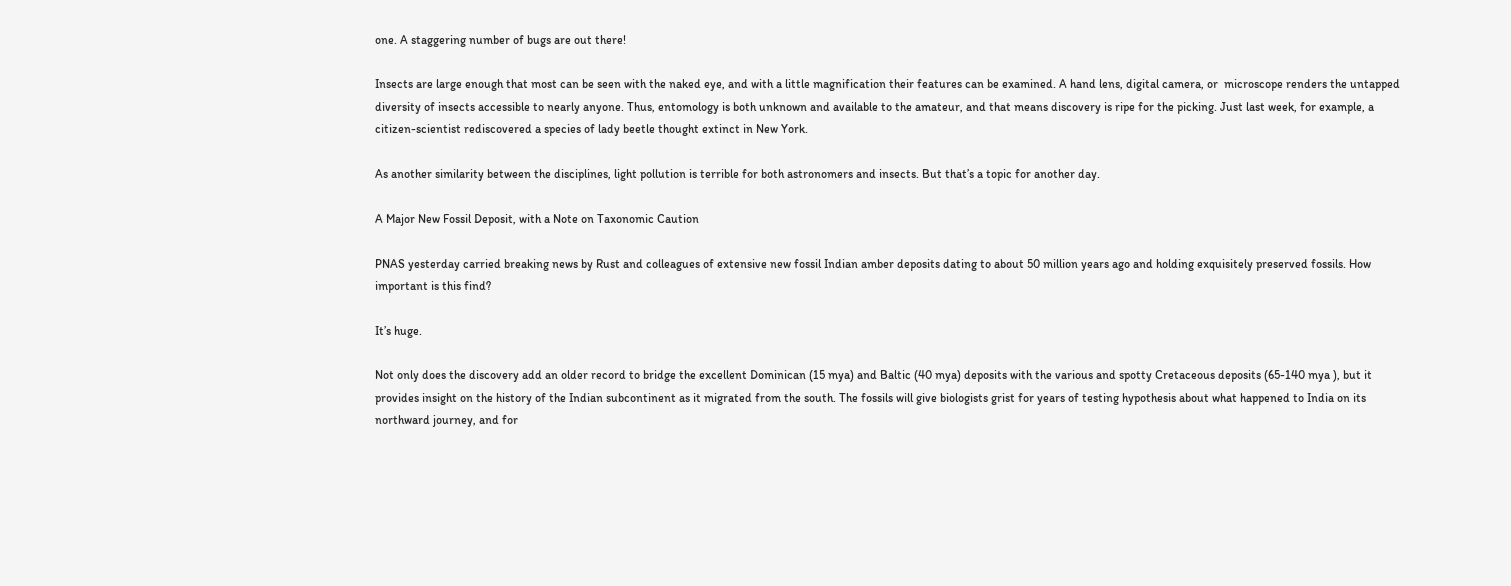one. A staggering number of bugs are out there!

Insects are large enough that most can be seen with the naked eye, and with a little magnification their features can be examined. A hand lens, digital camera, or  microscope renders the untapped diversity of insects accessible to nearly anyone. Thus, entomology is both unknown and available to the amateur, and that means discovery is ripe for the picking. Just last week, for example, a citizen-scientist rediscovered a species of lady beetle thought extinct in New York.

As another similarity between the disciplines, light pollution is terrible for both astronomers and insects. But that’s a topic for another day.

A Major New Fossil Deposit, with a Note on Taxonomic Caution

PNAS yesterday carried breaking news by Rust and colleagues of extensive new fossil Indian amber deposits dating to about 50 million years ago and holding exquisitely preserved fossils. How important is this find?

It’s huge.

Not only does the discovery add an older record to bridge the excellent Dominican (15 mya) and Baltic (40 mya) deposits with the various and spotty Cretaceous deposits (65-140 mya ), but it provides insight on the history of the Indian subcontinent as it migrated from the south. The fossils will give biologists grist for years of testing hypothesis about what happened to India on its northward journey, and for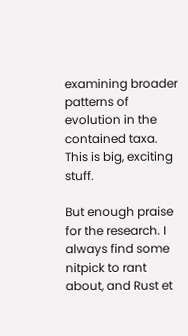examining broader patterns of evolution in the contained taxa. This is big, exciting stuff.

But enough praise for the research. I always find some nitpick to rant about, and Rust et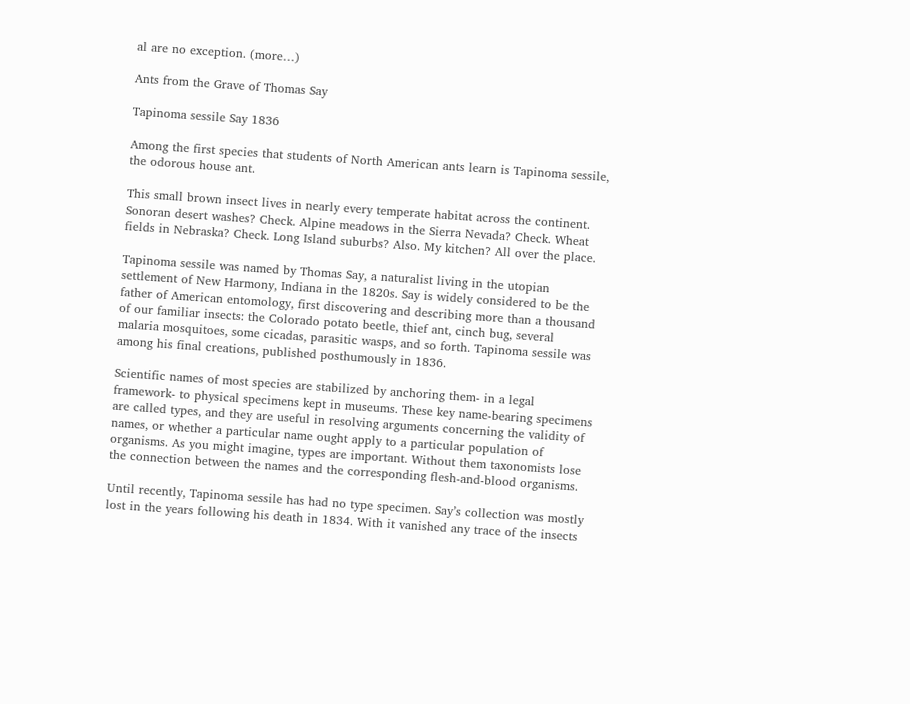al are no exception. (more…)

Ants from the Grave of Thomas Say

Tapinoma sessile Say 1836

Among the first species that students of North American ants learn is Tapinoma sessile, the odorous house ant.

This small brown insect lives in nearly every temperate habitat across the continent. Sonoran desert washes? Check. Alpine meadows in the Sierra Nevada? Check. Wheat fields in Nebraska? Check. Long Island suburbs? Also. My kitchen? All over the place.

Tapinoma sessile was named by Thomas Say, a naturalist living in the utopian settlement of New Harmony, Indiana in the 1820s. Say is widely considered to be the father of American entomology, first discovering and describing more than a thousand of our familiar insects: the Colorado potato beetle, thief ant, cinch bug, several malaria mosquitoes, some cicadas, parasitic wasps, and so forth. Tapinoma sessile was among his final creations, published posthumously in 1836.

Scientific names of most species are stabilized by anchoring them- in a legal framework- to physical specimens kept in museums. These key name-bearing specimens are called types, and they are useful in resolving arguments concerning the validity of names, or whether a particular name ought apply to a particular population of organisms. As you might imagine, types are important. Without them taxonomists lose the connection between the names and the corresponding flesh-and-blood organisms.

Until recently, Tapinoma sessile has had no type specimen. Say’s collection was mostly lost in the years following his death in 1834. With it vanished any trace of the insects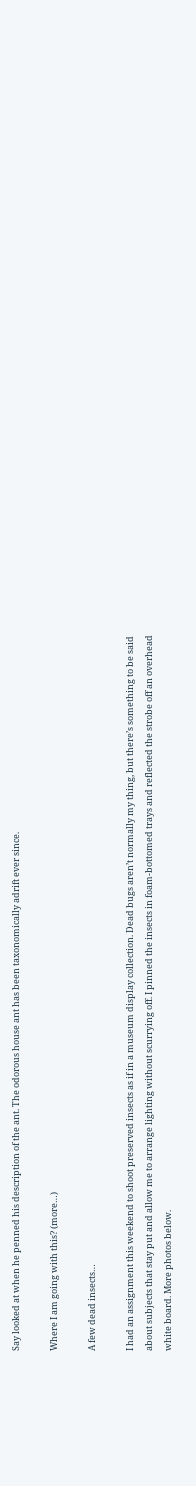Say looked at when he penned his description of the ant. The odorous house ant has been taxonomically adrift ever since.

Where I am going with this? (more…)

A few dead insects…

I had an assignment this weekend to shoot preserved insects as if in a museum display collection. Dead bugs aren’t normally my thing, but there’s something to be said about subjects that stay put and allow me to arrange lighting without scurrying off. I pinned the insects in foam-bottomed trays and reflected the strobe off an overhead white board. More photos below.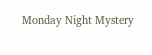Monday Night Mystery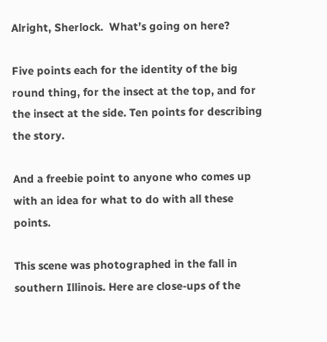Alright, Sherlock.  What’s going on here?

Five points each for the identity of the big round thing, for the insect at the top, and for the insect at the side. Ten points for describing the story.

And a freebie point to anyone who comes up with an idea for what to do with all these points.

This scene was photographed in the fall in southern Illinois. Here are close-ups of the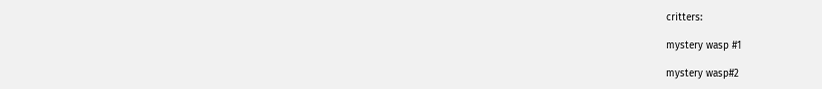critters:

mystery wasp #1

mystery wasp#2